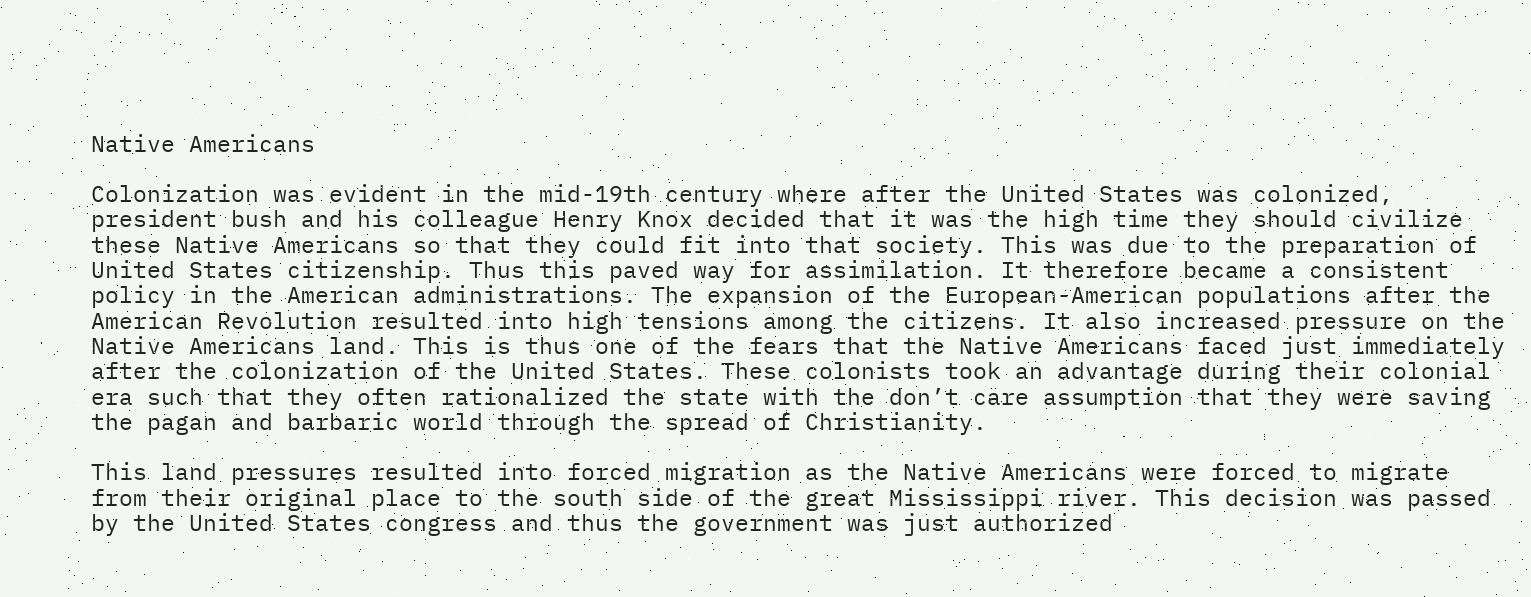Native Americans

Colonization was evident in the mid-19th century where after the United States was colonized, president bush and his colleague Henry Knox decided that it was the high time they should civilize these Native Americans so that they could fit into that society. This was due to the preparation of United States citizenship. Thus this paved way for assimilation. It therefore became a consistent policy in the American administrations. The expansion of the European-American populations after the American Revolution resulted into high tensions among the citizens. It also increased pressure on the Native Americans land. This is thus one of the fears that the Native Americans faced just immediately after the colonization of the United States. These colonists took an advantage during their colonial era such that they often rationalized the state with the don’t care assumption that they were saving the pagan and barbaric world through the spread of Christianity.

This land pressures resulted into forced migration as the Native Americans were forced to migrate from their original place to the south side of the great Mississippi river. This decision was passed by the United States congress and thus the government was just authorized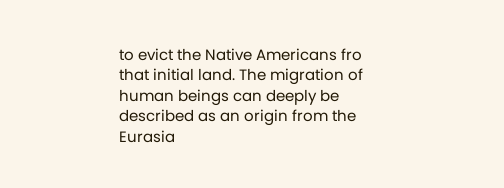to evict the Native Americans fro that initial land. The migration of human beings can deeply be described as an origin from the Eurasia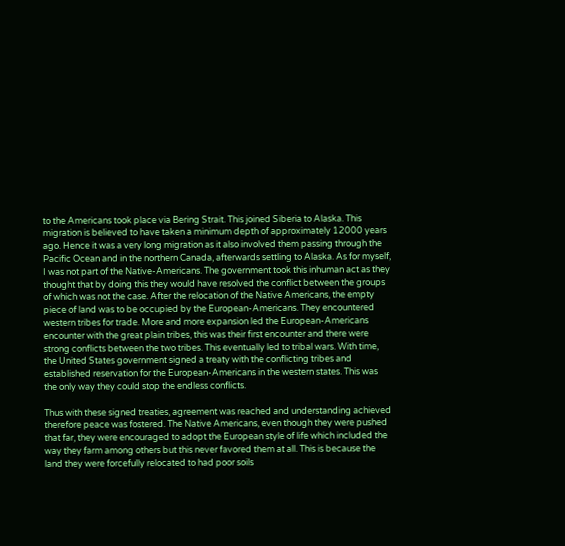to the Americans took place via Bering Strait. This joined Siberia to Alaska. This migration is believed to have taken a minimum depth of approximately 12000 years ago. Hence it was a very long migration as it also involved them passing through the Pacific Ocean and in the northern Canada, afterwards settling to Alaska. As for myself, I was not part of the Native-Americans. The government took this inhuman act as they thought that by doing this they would have resolved the conflict between the groups of which was not the case. After the relocation of the Native Americans, the empty piece of land was to be occupied by the European-Americans. They encountered western tribes for trade. More and more expansion led the European-Americans encounter with the great plain tribes, this was their first encounter and there were strong conflicts between the two tribes. This eventually led to tribal wars. With time, the United States government signed a treaty with the conflicting tribes and established reservation for the European-Americans in the western states. This was the only way they could stop the endless conflicts.

Thus with these signed treaties, agreement was reached and understanding achieved therefore peace was fostered. The Native Americans, even though they were pushed that far, they were encouraged to adopt the European style of life which included the way they farm among others but this never favored them at all. This is because the land they were forcefully relocated to had poor soils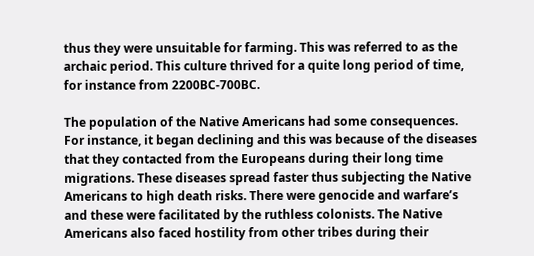thus they were unsuitable for farming. This was referred to as the archaic period. This culture thrived for a quite long period of time, for instance from 2200BC-700BC.

The population of the Native Americans had some consequences. For instance, it began declining and this was because of the diseases that they contacted from the Europeans during their long time migrations. These diseases spread faster thus subjecting the Native Americans to high death risks. There were genocide and warfare’s and these were facilitated by the ruthless colonists. The Native Americans also faced hostility from other tribes during their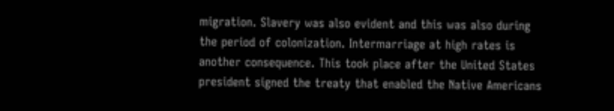migration. Slavery was also evident and this was also during the period of colonization. Intermarriage at high rates is another consequence. This took place after the United States president signed the treaty that enabled the Native Americans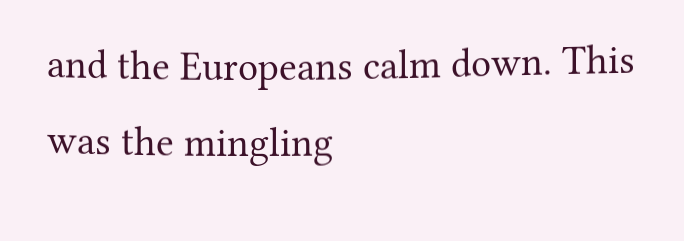and the Europeans calm down. This was the mingling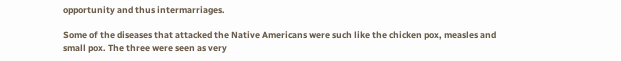opportunity and thus intermarriages.

Some of the diseases that attacked the Native Americans were such like the chicken pox, measles and small pox. The three were seen as very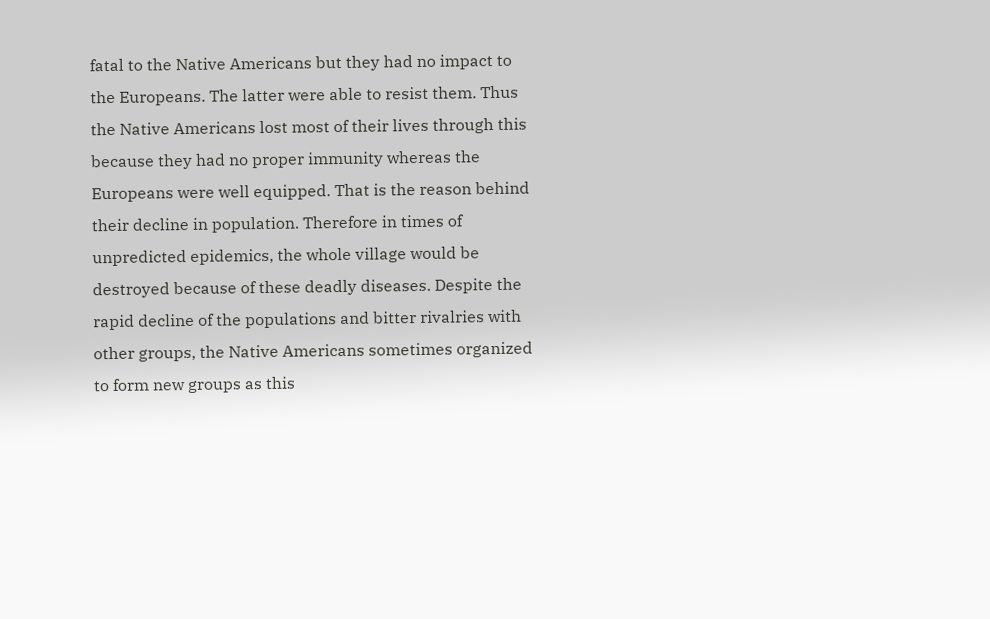fatal to the Native Americans but they had no impact to the Europeans. The latter were able to resist them. Thus the Native Americans lost most of their lives through this because they had no proper immunity whereas the Europeans were well equipped. That is the reason behind their decline in population. Therefore in times of unpredicted epidemics, the whole village would be destroyed because of these deadly diseases. Despite the rapid decline of the populations and bitter rivalries with other groups, the Native Americans sometimes organized to form new groups as this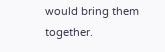would bring them together.